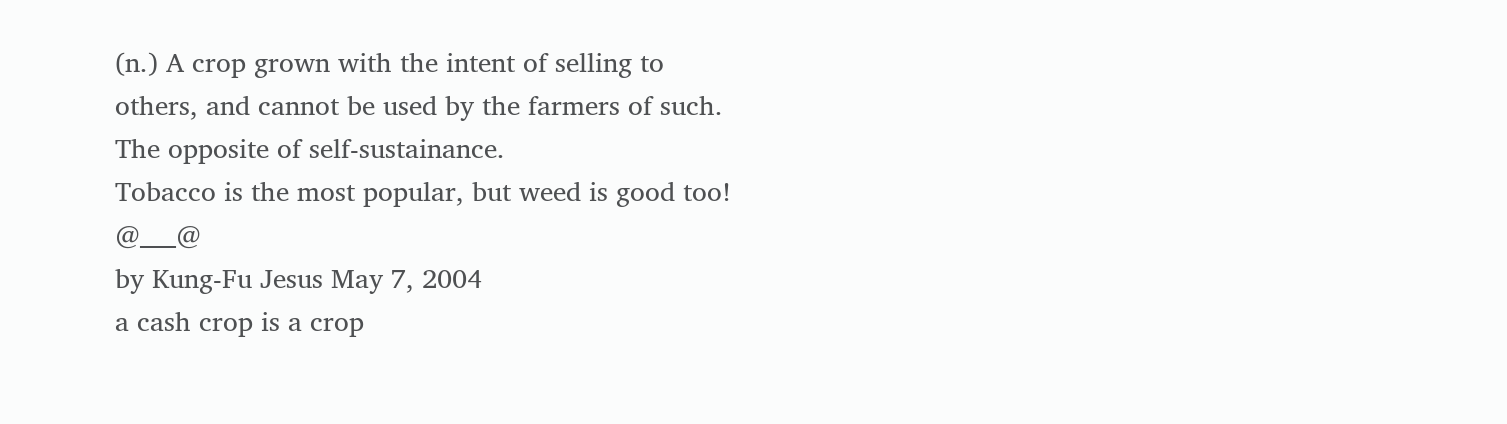(n.) A crop grown with the intent of selling to others, and cannot be used by the farmers of such. The opposite of self-sustainance.
Tobacco is the most popular, but weed is good too! @___@
by Kung-Fu Jesus May 7, 2004
a cash crop is a crop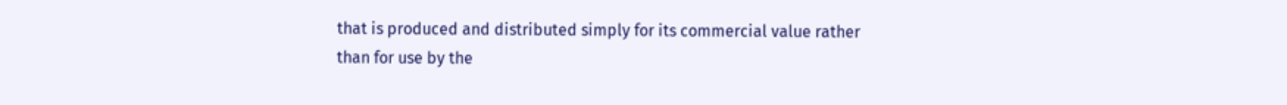that is produced and distributed simply for its commercial value rather than for use by the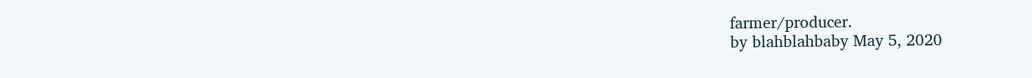farmer/producer.
by blahblahbaby May 5, 2020